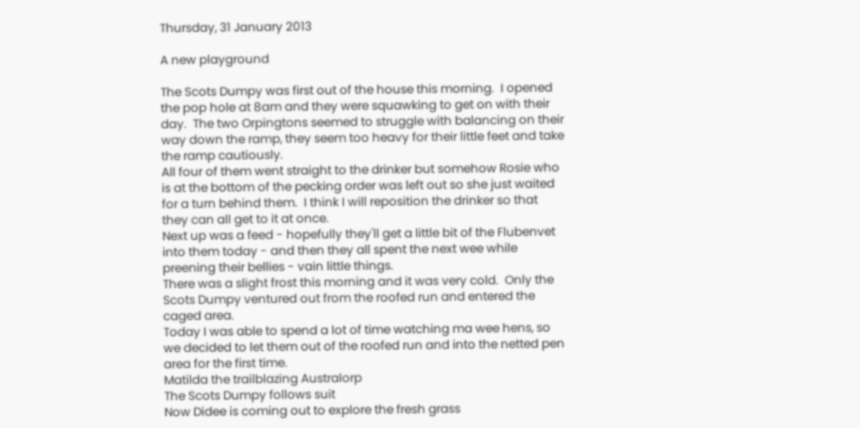Thursday, 31 January 2013

A new playground

The Scots Dumpy was first out of the house this morning.  I opened the pop hole at 8am and they were squawking to get on with their day.  The two Orpingtons seemed to struggle with balancing on their way down the ramp, they seem too heavy for their little feet and take the ramp cautiously.
All four of them went straight to the drinker but somehow Rosie who is at the bottom of the pecking order was left out so she just waited for a turn behind them.  I think I will reposition the drinker so that they can all get to it at once.
Next up was a feed - hopefully they'll get a little bit of the Flubenvet into them today - and then they all spent the next wee while preening their bellies - vain little things.
There was a slight frost this morning and it was very cold.  Only the Scots Dumpy ventured out from the roofed run and entered the caged area.
Today I was able to spend a lot of time watching ma wee hens, so we decided to let them out of the roofed run and into the netted pen area for the first time.
Matilda the trailblazing Australorp
The Scots Dumpy follows suit
Now Didee is coming out to explore the fresh grass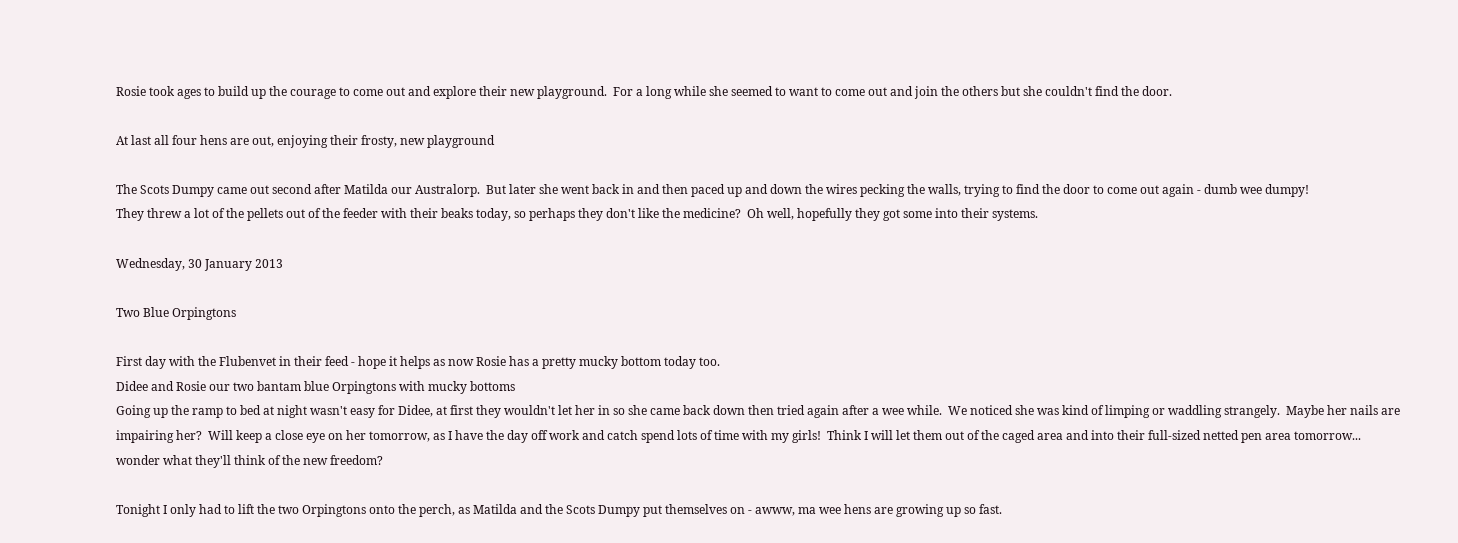Rosie took ages to build up the courage to come out and explore their new playground.  For a long while she seemed to want to come out and join the others but she couldn't find the door.

At last all four hens are out, enjoying their frosty, new playground

The Scots Dumpy came out second after Matilda our Australorp.  But later she went back in and then paced up and down the wires pecking the walls, trying to find the door to come out again - dumb wee dumpy!
They threw a lot of the pellets out of the feeder with their beaks today, so perhaps they don't like the medicine?  Oh well, hopefully they got some into their systems.

Wednesday, 30 January 2013

Two Blue Orpingtons

First day with the Flubenvet in their feed - hope it helps as now Rosie has a pretty mucky bottom today too.
Didee and Rosie our two bantam blue Orpingtons with mucky bottoms
Going up the ramp to bed at night wasn't easy for Didee, at first they wouldn't let her in so she came back down then tried again after a wee while.  We noticed she was kind of limping or waddling strangely.  Maybe her nails are impairing her?  Will keep a close eye on her tomorrow, as I have the day off work and catch spend lots of time with my girls!  Think I will let them out of the caged area and into their full-sized netted pen area tomorrow... wonder what they'll think of the new freedom?

Tonight I only had to lift the two Orpingtons onto the perch, as Matilda and the Scots Dumpy put themselves on - awww, ma wee hens are growing up so fast.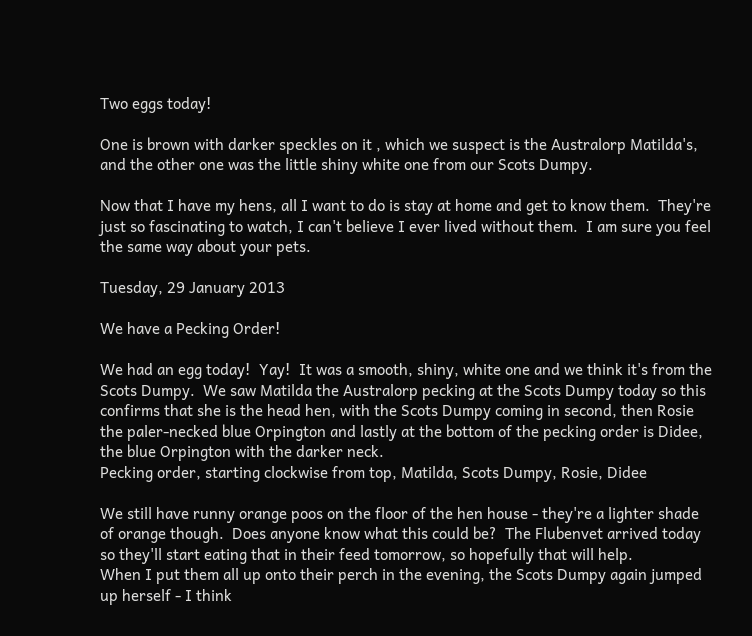Two eggs today!

One is brown with darker speckles on it , which we suspect is the Australorp Matilda's, and the other one was the little shiny white one from our Scots Dumpy.

Now that I have my hens, all I want to do is stay at home and get to know them.  They're just so fascinating to watch, I can't believe I ever lived without them.  I am sure you feel the same way about your pets.

Tuesday, 29 January 2013

We have a Pecking Order!

We had an egg today!  Yay!  It was a smooth, shiny, white one and we think it's from the Scots Dumpy.  We saw Matilda the Australorp pecking at the Scots Dumpy today so this confirms that she is the head hen, with the Scots Dumpy coming in second, then Rosie the paler-necked blue Orpington and lastly at the bottom of the pecking order is Didee, the blue Orpington with the darker neck.
Pecking order, starting clockwise from top, Matilda, Scots Dumpy, Rosie, Didee

We still have runny orange poos on the floor of the hen house - they're a lighter shade of orange though.  Does anyone know what this could be?  The Flubenvet arrived today so they'll start eating that in their feed tomorrow, so hopefully that will help.
When I put them all up onto their perch in the evening, the Scots Dumpy again jumped up herself - I think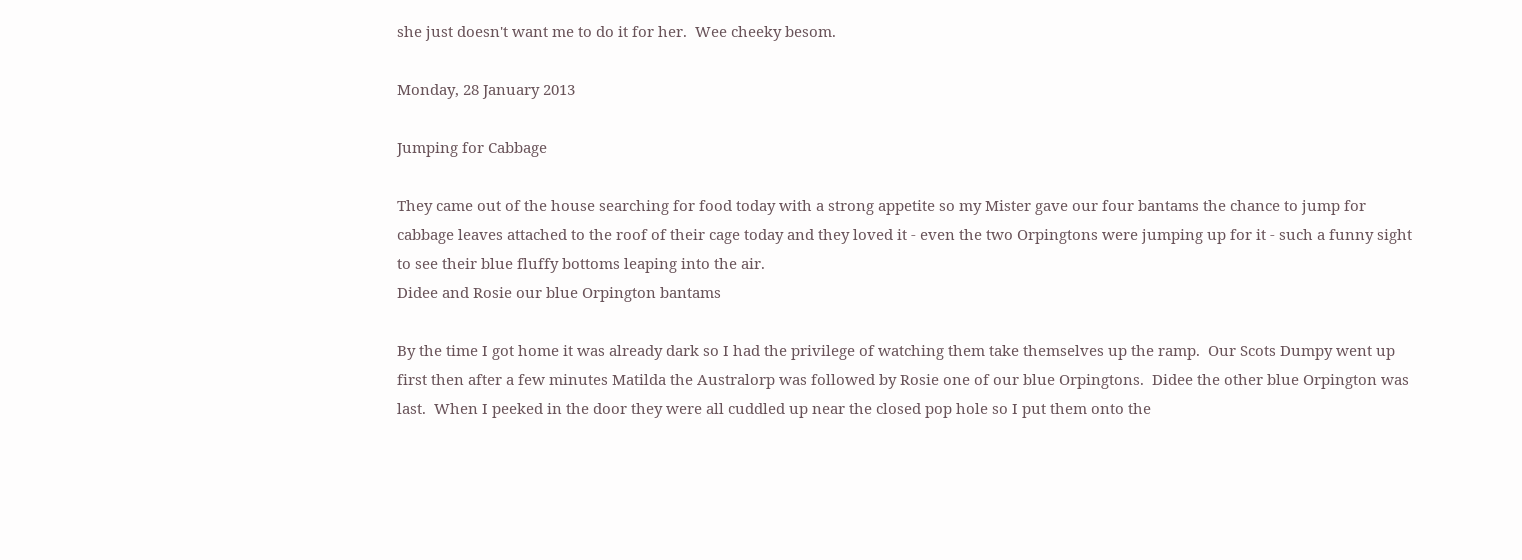she just doesn't want me to do it for her.  Wee cheeky besom.

Monday, 28 January 2013

Jumping for Cabbage

They came out of the house searching for food today with a strong appetite so my Mister gave our four bantams the chance to jump for cabbage leaves attached to the roof of their cage today and they loved it - even the two Orpingtons were jumping up for it - such a funny sight to see their blue fluffy bottoms leaping into the air.
Didee and Rosie our blue Orpington bantams

By the time I got home it was already dark so I had the privilege of watching them take themselves up the ramp.  Our Scots Dumpy went up first then after a few minutes Matilda the Australorp was followed by Rosie one of our blue Orpingtons.  Didee the other blue Orpington was last.  When I peeked in the door they were all cuddled up near the closed pop hole so I put them onto the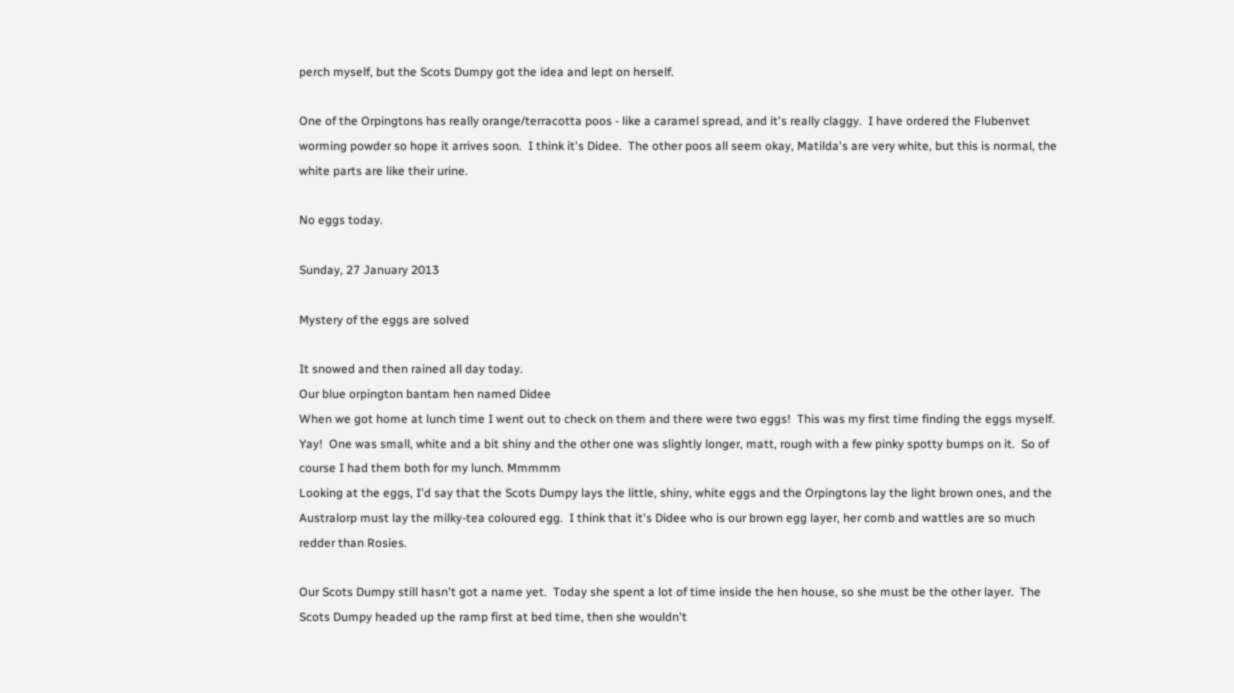perch myself, but the Scots Dumpy got the idea and lept on herself.

One of the Orpingtons has really orange/terracotta poos - like a caramel spread, and it's really claggy.  I have ordered the Flubenvet worming powder so hope it arrives soon.  I think it's Didee.  The other poos all seem okay, Matilda's are very white, but this is normal, the white parts are like their urine.

No eggs today.

Sunday, 27 January 2013

Mystery of the eggs are solved

It snowed and then rained all day today.
Our blue orpington bantam hen named Didee
When we got home at lunch time I went out to check on them and there were two eggs!  This was my first time finding the eggs myself.  Yay!  One was small, white and a bit shiny and the other one was slightly longer, matt, rough with a few pinky spotty bumps on it.  So of course I had them both for my lunch. Mmmmm
Looking at the eggs, I'd say that the Scots Dumpy lays the little, shiny, white eggs and the Orpingtons lay the light brown ones, and the Australorp must lay the milky-tea coloured egg.  I think that it's Didee who is our brown egg layer, her comb and wattles are so much redder than Rosies.

Our Scots Dumpy still hasn't got a name yet.  Today she spent a lot of time inside the hen house, so she must be the other layer.  The Scots Dumpy headed up the ramp first at bed time, then she wouldn't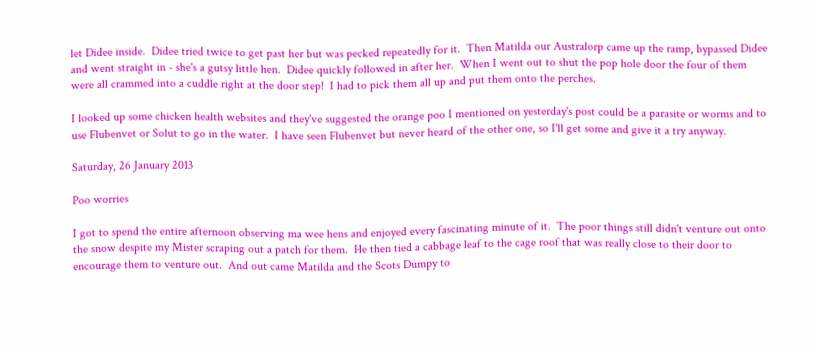let Didee inside.  Didee tried twice to get past her but was pecked repeatedly for it.  Then Matilda our Australorp came up the ramp, bypassed Didee and went straight in - she's a gutsy little hen.  Didee quickly followed in after her.  When I went out to shut the pop hole door the four of them were all crammed into a cuddle right at the door step!  I had to pick them all up and put them onto the perches.

I looked up some chicken health websites and they've suggested the orange poo I mentioned on yesterday's post could be a parasite or worms and to use Flubenvet or Solut to go in the water.  I have seen Flubenvet but never heard of the other one, so I'll get some and give it a try anyway.

Saturday, 26 January 2013

Poo worries

I got to spend the entire afternoon observing ma wee hens and enjoyed every fascinating minute of it.  The poor things still didn't venture out onto the snow despite my Mister scraping out a patch for them.  He then tied a cabbage leaf to the cage roof that was really close to their door to encourage them to venture out.  And out came Matilda and the Scots Dumpy to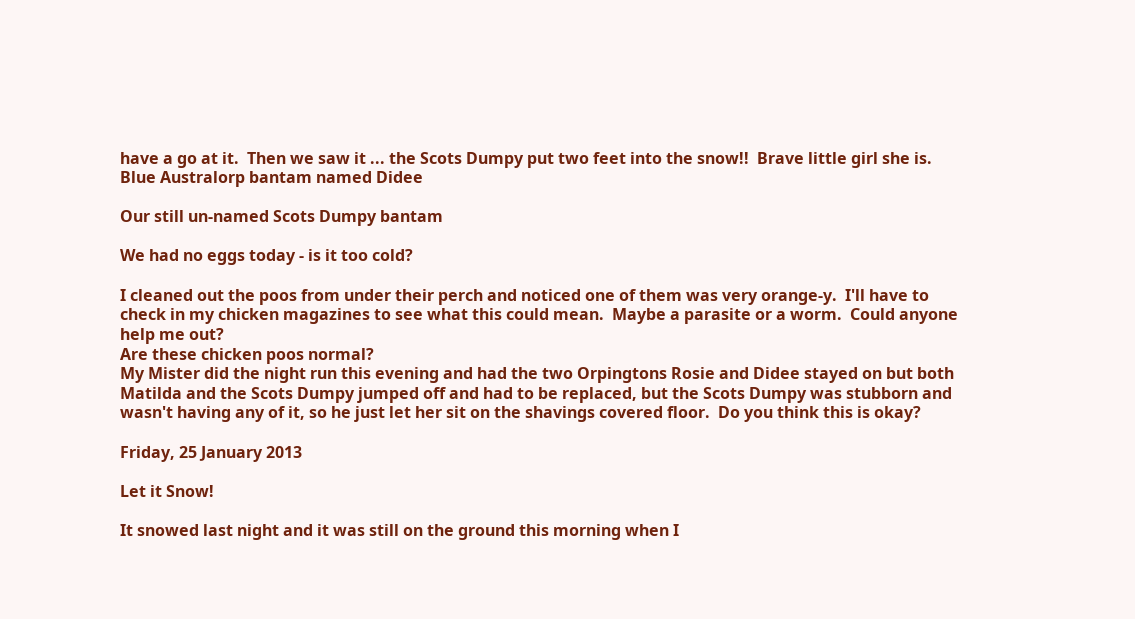have a go at it.  Then we saw it ... the Scots Dumpy put two feet into the snow!!  Brave little girl she is.
Blue Australorp bantam named Didee

Our still un-named Scots Dumpy bantam

We had no eggs today - is it too cold?

I cleaned out the poos from under their perch and noticed one of them was very orange-y.  I'll have to check in my chicken magazines to see what this could mean.  Maybe a parasite or a worm.  Could anyone help me out?
Are these chicken poos normal?
My Mister did the night run this evening and had the two Orpingtons Rosie and Didee stayed on but both Matilda and the Scots Dumpy jumped off and had to be replaced, but the Scots Dumpy was stubborn and wasn't having any of it, so he just let her sit on the shavings covered floor.  Do you think this is okay?

Friday, 25 January 2013

Let it Snow!

It snowed last night and it was still on the ground this morning when I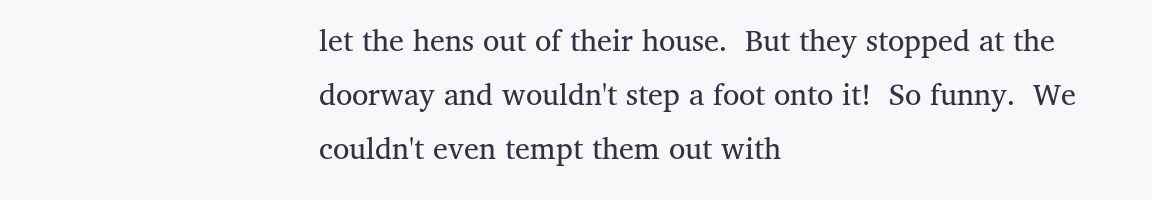let the hens out of their house.  But they stopped at the doorway and wouldn't step a foot onto it!  So funny.  We couldn't even tempt them out with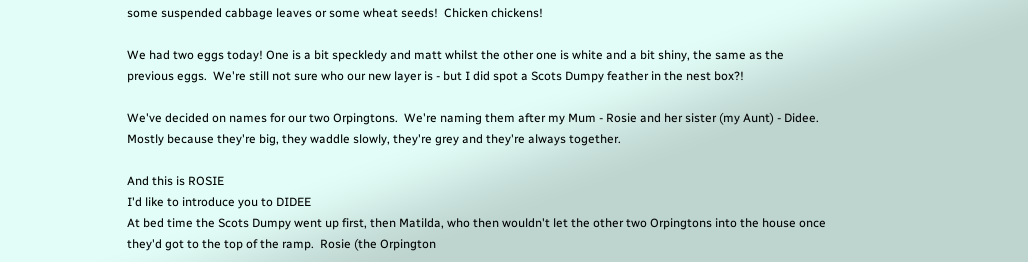some suspended cabbage leaves or some wheat seeds!  Chicken chickens!

We had two eggs today! One is a bit speckledy and matt whilst the other one is white and a bit shiny, the same as the previous eggs.  We're still not sure who our new layer is - but I did spot a Scots Dumpy feather in the nest box?!

We've decided on names for our two Orpingtons.  We're naming them after my Mum - Rosie and her sister (my Aunt) - Didee.  Mostly because they're big, they waddle slowly, they're grey and they're always together.

And this is ROSIE
I'd like to introduce you to DIDEE
At bed time the Scots Dumpy went up first, then Matilda, who then wouldn't let the other two Orpingtons into the house once they'd got to the top of the ramp.  Rosie (the Orpington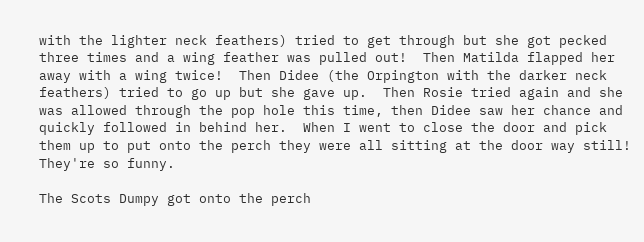with the lighter neck feathers) tried to get through but she got pecked three times and a wing feather was pulled out!  Then Matilda flapped her away with a wing twice!  Then Didee (the Orpington with the darker neck feathers) tried to go up but she gave up.  Then Rosie tried again and she was allowed through the pop hole this time, then Didee saw her chance and quickly followed in behind her.  When I went to close the door and pick them up to put onto the perch they were all sitting at the door way still!  They're so funny.

The Scots Dumpy got onto the perch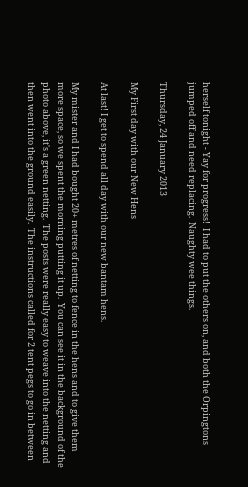herself tonight - Yay for progress!  I had to put the others on, and both the Orpingtons jumped off and need replacing.  Naughty wee things.

Thursday, 24 January 2013

My First day with our New Hens

At last! I get to spend all day with our new bantam hens.

My mister and I had bought 20+ metres of netting to fence in the hens and to give them more space, so we spent the morning putting it up.  You can see it in the background of the photo above, it's a green netting.  The posts were really easy to weave into the netting and then went into the ground easily.  The instructions called for 2 tent pegs to go in between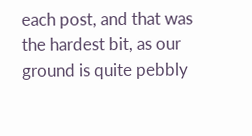each post, and that was the hardest bit, as our ground is quite pebbly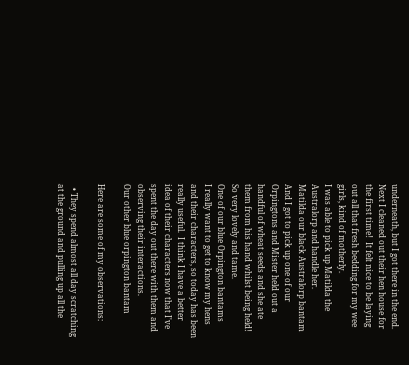underneath, but I got there in the end.
Next I cleaned out their hen house for the first time!  It felt nice to be laying out all that fresh bedding for my wee girls, kind of motherly.
I was able to pick up Matilda the Australorp and handle her.
Matilda our black Australorp bantam
And I got to pick up one of our Orpingtons and Mister held out a handful of wheat seeds and she ate them from his hand whilst being held! So very lovely and tame.
One of our blue Orpington bantams
I really want to get to know my hens and their characters, so today has been really useful.  I think I have a better idea of their characters now that I've spent the day out there with them and observing their interactions.
Our other blue orpington bantam

Here are some of my observations:

  • They spend almost all day scratching at the ground and pulling up all the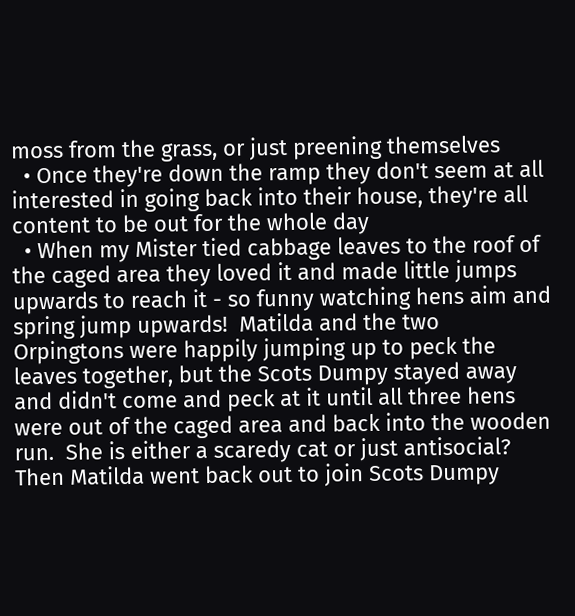moss from the grass, or just preening themselves
  • Once they're down the ramp they don't seem at all interested in going back into their house, they're all content to be out for the whole day
  • When my Mister tied cabbage leaves to the roof of the caged area they loved it and made little jumps upwards to reach it - so funny watching hens aim and spring jump upwards!  Matilda and the two Orpingtons were happily jumping up to peck the leaves together, but the Scots Dumpy stayed away and didn't come and peck at it until all three hens were out of the caged area and back into the wooden run.  She is either a scaredy cat or just antisocial?  Then Matilda went back out to join Scots Dumpy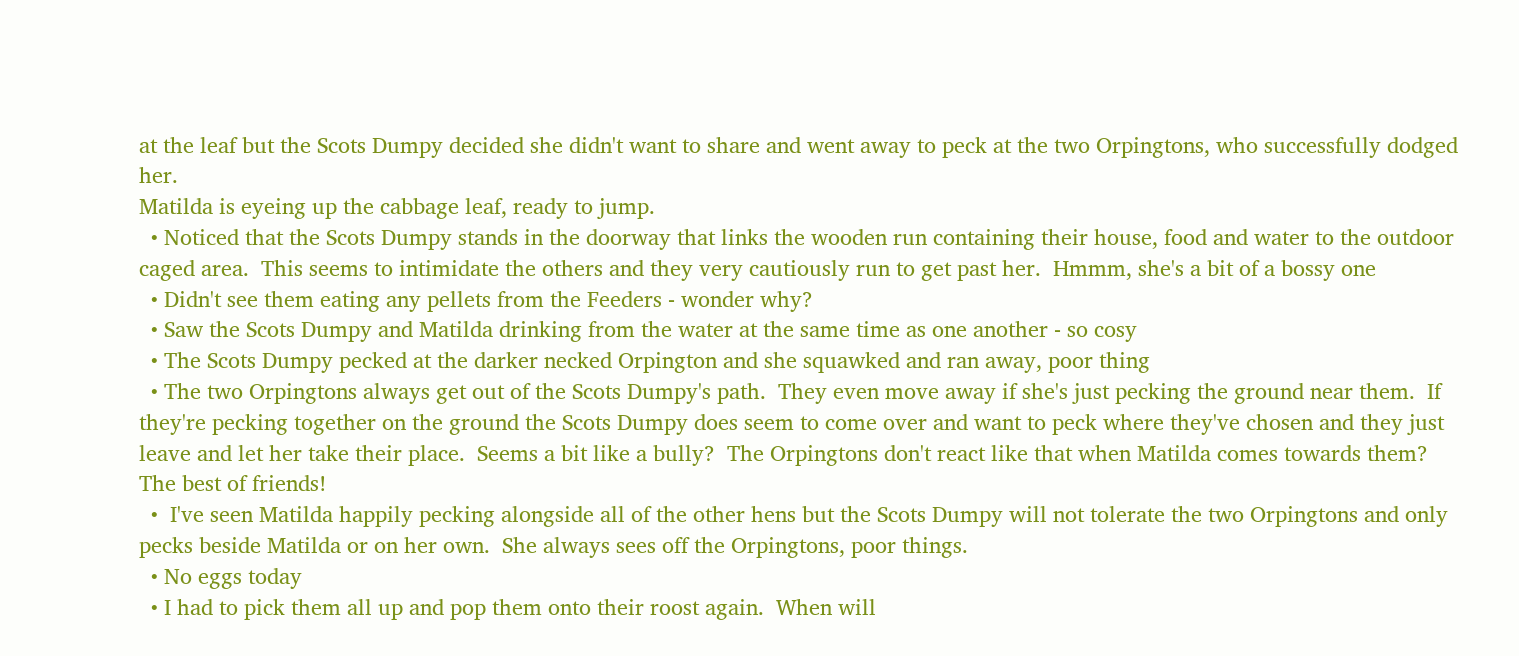at the leaf but the Scots Dumpy decided she didn't want to share and went away to peck at the two Orpingtons, who successfully dodged her.
Matilda is eyeing up the cabbage leaf, ready to jump.
  • Noticed that the Scots Dumpy stands in the doorway that links the wooden run containing their house, food and water to the outdoor caged area.  This seems to intimidate the others and they very cautiously run to get past her.  Hmmm, she's a bit of a bossy one
  • Didn't see them eating any pellets from the Feeders - wonder why?
  • Saw the Scots Dumpy and Matilda drinking from the water at the same time as one another - so cosy
  • The Scots Dumpy pecked at the darker necked Orpington and she squawked and ran away, poor thing
  • The two Orpingtons always get out of the Scots Dumpy's path.  They even move away if she's just pecking the ground near them.  If they're pecking together on the ground the Scots Dumpy does seem to come over and want to peck where they've chosen and they just leave and let her take their place.  Seems a bit like a bully?  The Orpingtons don't react like that when Matilda comes towards them?
The best of friends!
  •  I've seen Matilda happily pecking alongside all of the other hens but the Scots Dumpy will not tolerate the two Orpingtons and only pecks beside Matilda or on her own.  She always sees off the Orpingtons, poor things.
  • No eggs today
  • I had to pick them all up and pop them onto their roost again.  When will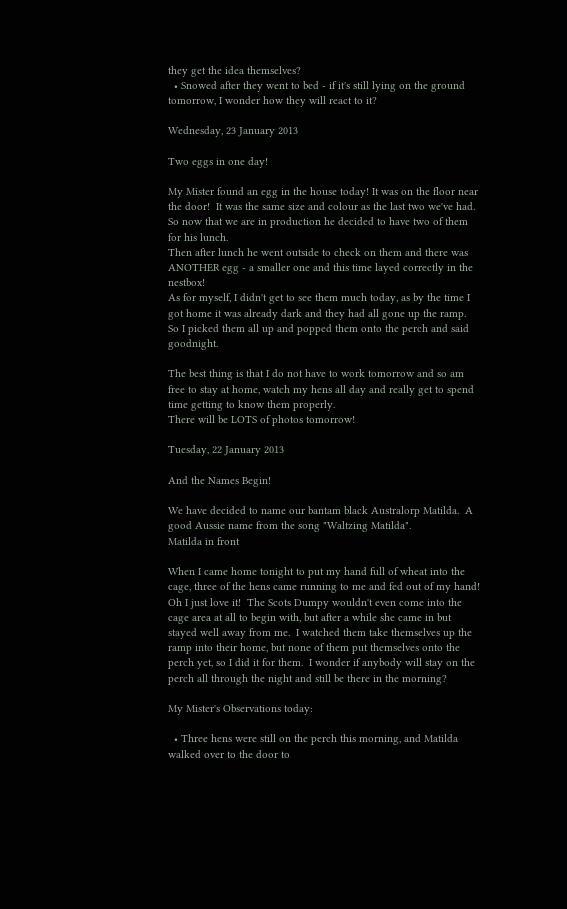they get the idea themselves?
  • Snowed after they went to bed - if it's still lying on the ground tomorrow, I wonder how they will react to it?

Wednesday, 23 January 2013

Two eggs in one day!

My Mister found an egg in the house today! It was on the floor near the door!  It was the same size and colour as the last two we've had.  So now that we are in production he decided to have two of them for his lunch.
Then after lunch he went outside to check on them and there was ANOTHER egg - a smaller one and this time layed correctly in the nestbox!
As for myself, I didn't get to see them much today, as by the time I got home it was already dark and they had all gone up the ramp.  So I picked them all up and popped them onto the perch and said goodnight.

The best thing is that I do not have to work tomorrow and so am free to stay at home, watch my hens all day and really get to spend time getting to know them properly.
There will be LOTS of photos tomorrow!

Tuesday, 22 January 2013

And the Names Begin!

We have decided to name our bantam black Australorp Matilda.  A good Aussie name from the song "Waltzing Matilda".
Matilda in front

When I came home tonight to put my hand full of wheat into the cage, three of the hens came running to me and fed out of my hand!  Oh I just love it!  The Scots Dumpy wouldn't even come into the cage area at all to begin with, but after a while she came in but stayed well away from me.  I watched them take themselves up the ramp into their home, but none of them put themselves onto the perch yet, so I did it for them.  I wonder if anybody will stay on the perch all through the night and still be there in the morning?

My Mister's Observations today:

  • Three hens were still on the perch this morning, and Matilda walked over to the door to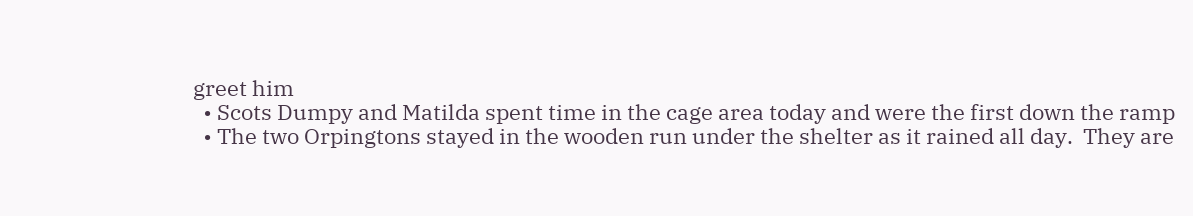greet him
  • Scots Dumpy and Matilda spent time in the cage area today and were the first down the ramp
  • The two Orpingtons stayed in the wooden run under the shelter as it rained all day.  They are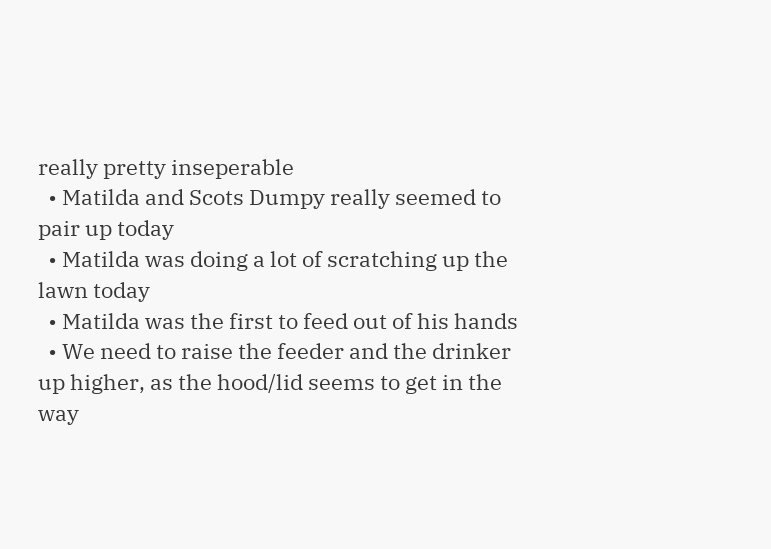really pretty inseperable
  • Matilda and Scots Dumpy really seemed to pair up today
  • Matilda was doing a lot of scratching up the lawn today
  • Matilda was the first to feed out of his hands
  • We need to raise the feeder and the drinker up higher, as the hood/lid seems to get in the way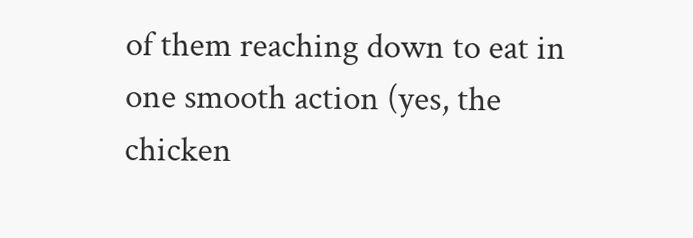of them reaching down to eat in one smooth action (yes, the chicken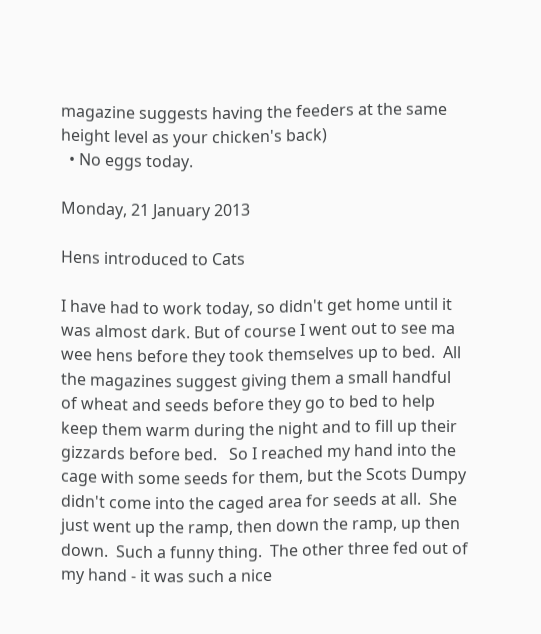magazine suggests having the feeders at the same height level as your chicken's back)
  • No eggs today.

Monday, 21 January 2013

Hens introduced to Cats

I have had to work today, so didn't get home until it was almost dark. But of course I went out to see ma wee hens before they took themselves up to bed.  All the magazines suggest giving them a small handful of wheat and seeds before they go to bed to help keep them warm during the night and to fill up their gizzards before bed.   So I reached my hand into the cage with some seeds for them, but the Scots Dumpy didn't come into the caged area for seeds at all.  She just went up the ramp, then down the ramp, up then down.  Such a funny thing.  The other three fed out of my hand - it was such a nice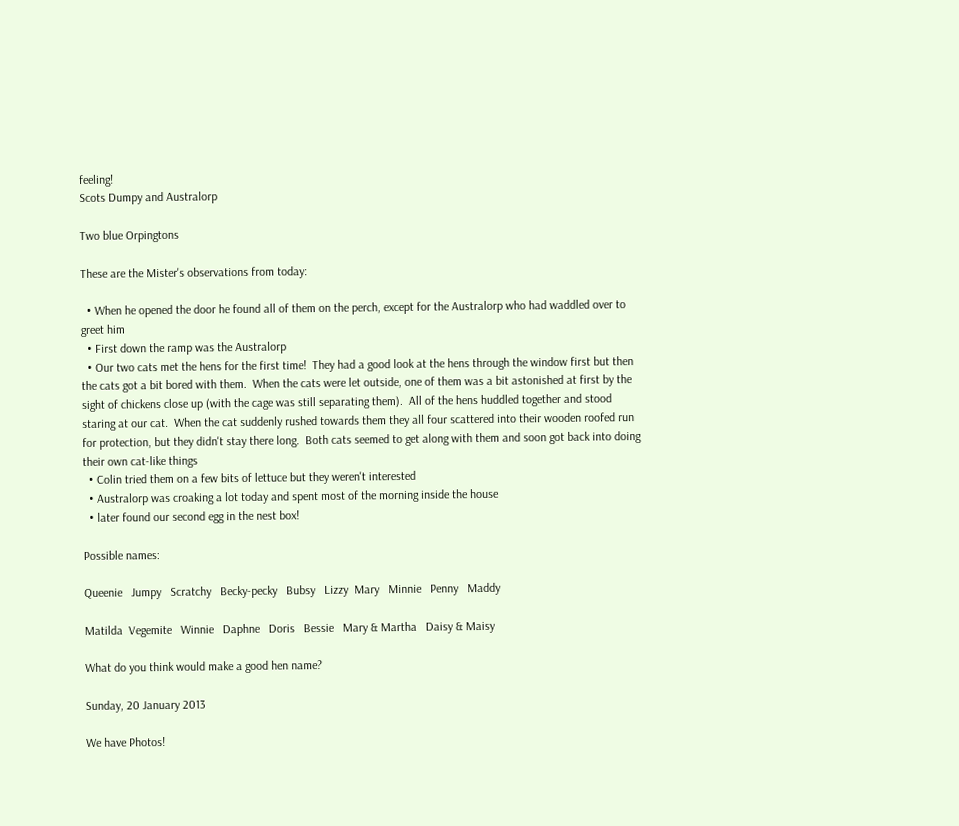feeling!
Scots Dumpy and Australorp

Two blue Orpingtons

These are the Mister's observations from today:

  • When he opened the door he found all of them on the perch, except for the Australorp who had waddled over to greet him
  • First down the ramp was the Australorp
  • Our two cats met the hens for the first time!  They had a good look at the hens through the window first but then the cats got a bit bored with them.  When the cats were let outside, one of them was a bit astonished at first by the sight of chickens close up (with the cage was still separating them).  All of the hens huddled together and stood staring at our cat.  When the cat suddenly rushed towards them they all four scattered into their wooden roofed run for protection, but they didn't stay there long.  Both cats seemed to get along with them and soon got back into doing their own cat-like things
  • Colin tried them on a few bits of lettuce but they weren't interested
  • Australorp was croaking a lot today and spent most of the morning inside the house
  • later found our second egg in the nest box!

Possible names:

Queenie   Jumpy   Scratchy   Becky-pecky   Bubsy   Lizzy  Mary   Minnie   Penny   Maddy

Matilda  Vegemite   Winnie   Daphne   Doris   Bessie   Mary & Martha   Daisy & Maisy

What do you think would make a good hen name?

Sunday, 20 January 2013

We have Photos!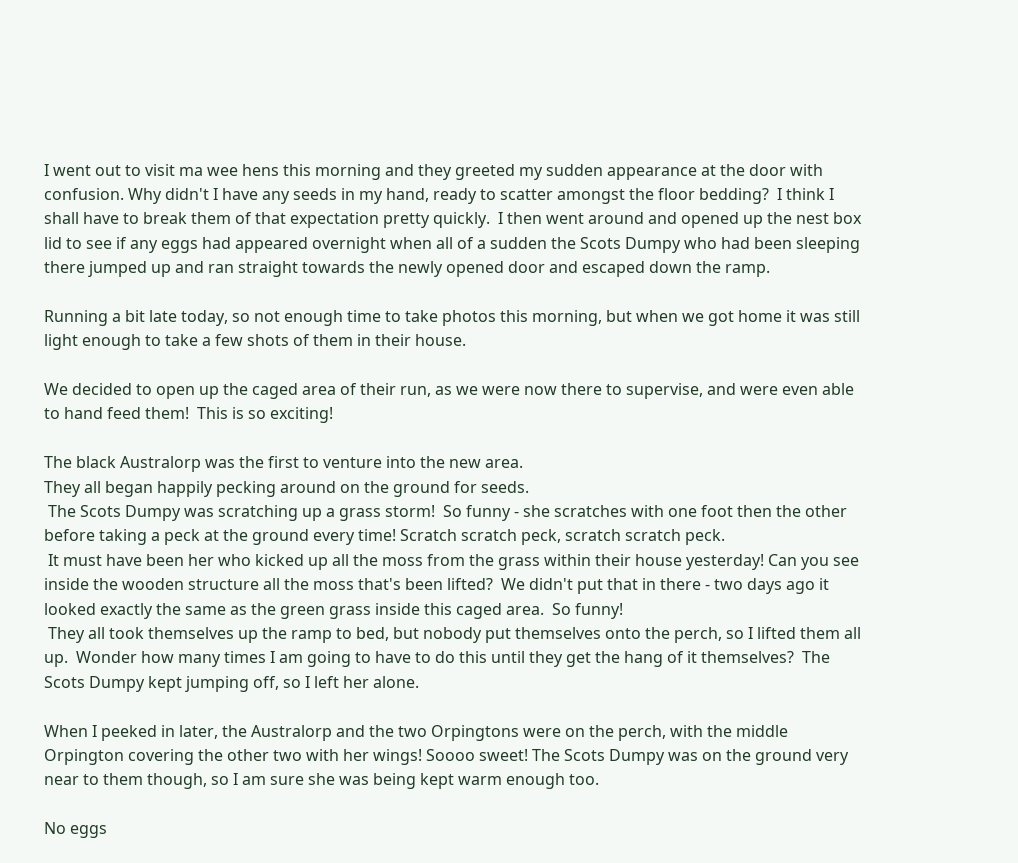I went out to visit ma wee hens this morning and they greeted my sudden appearance at the door with confusion. Why didn't I have any seeds in my hand, ready to scatter amongst the floor bedding?  I think I shall have to break them of that expectation pretty quickly.  I then went around and opened up the nest box lid to see if any eggs had appeared overnight when all of a sudden the Scots Dumpy who had been sleeping there jumped up and ran straight towards the newly opened door and escaped down the ramp.

Running a bit late today, so not enough time to take photos this morning, but when we got home it was still light enough to take a few shots of them in their house.

We decided to open up the caged area of their run, as we were now there to supervise, and were even able to hand feed them!  This is so exciting!

The black Australorp was the first to venture into the new area.
They all began happily pecking around on the ground for seeds.
 The Scots Dumpy was scratching up a grass storm!  So funny - she scratches with one foot then the other before taking a peck at the ground every time! Scratch scratch peck, scratch scratch peck.
 It must have been her who kicked up all the moss from the grass within their house yesterday! Can you see inside the wooden structure all the moss that's been lifted?  We didn't put that in there - two days ago it looked exactly the same as the green grass inside this caged area.  So funny!
 They all took themselves up the ramp to bed, but nobody put themselves onto the perch, so I lifted them all up.  Wonder how many times I am going to have to do this until they get the hang of it themselves?  The Scots Dumpy kept jumping off, so I left her alone.

When I peeked in later, the Australorp and the two Orpingtons were on the perch, with the middle Orpington covering the other two with her wings! Soooo sweet! The Scots Dumpy was on the ground very near to them though, so I am sure she was being kept warm enough too.

No eggs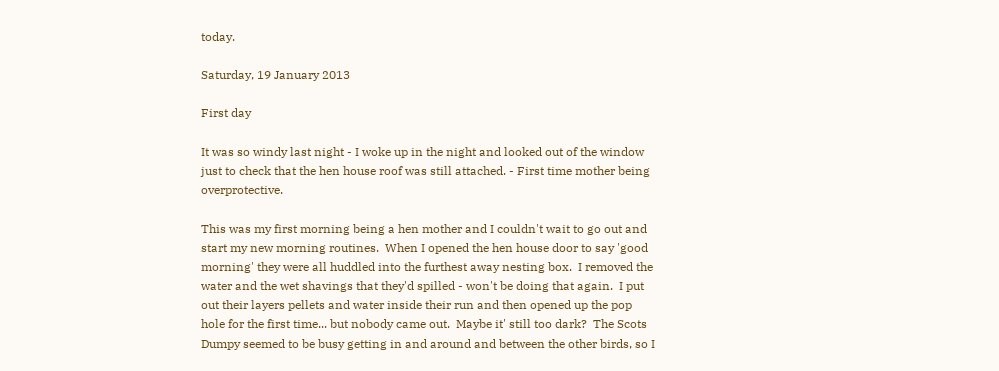today.

Saturday, 19 January 2013

First day

It was so windy last night - I woke up in the night and looked out of the window just to check that the hen house roof was still attached. - First time mother being overprotective.

This was my first morning being a hen mother and I couldn't wait to go out and start my new morning routines.  When I opened the hen house door to say 'good morning' they were all huddled into the furthest away nesting box.  I removed the water and the wet shavings that they'd spilled - won't be doing that again.  I put out their layers pellets and water inside their run and then opened up the pop hole for the first time... but nobody came out.  Maybe it' still too dark?  The Scots Dumpy seemed to be busy getting in and around and between the other birds, so I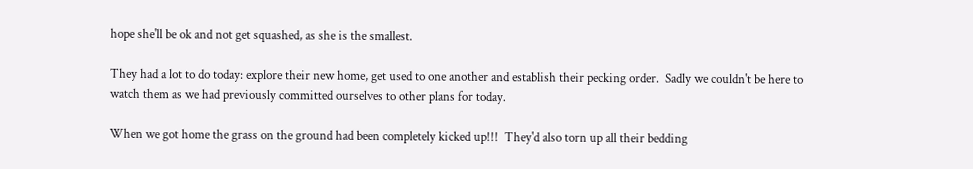hope she'll be ok and not get squashed, as she is the smallest.

They had a lot to do today: explore their new home, get used to one another and establish their pecking order.  Sadly we couldn't be here to watch them as we had previously committed ourselves to other plans for today.

When we got home the grass on the ground had been completely kicked up!!!  They'd also torn up all their bedding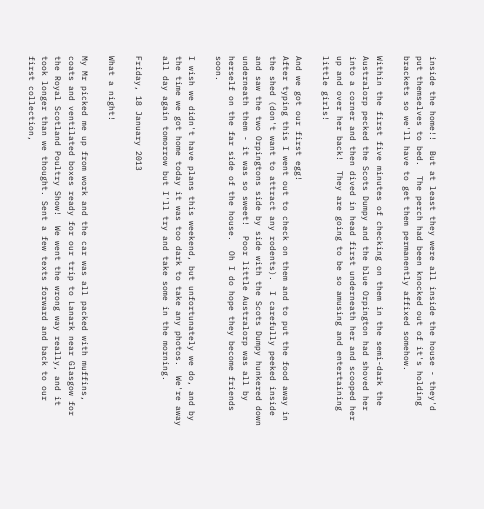inside the home!!  But at least they were all inside the house - they'd put themselves to bed.  The perch had been knocked out of it's holding brackets so we'll have to get them permanently affixed somehow.

Within the first five minutes of checking on them in the semi-dark the Australorp pecked the Scots Dumpy and the blue Orpington had shoved her into a corner and then dived in head first underneath her and scooped her up and over her back!  They are going to be so amusing and entertaining little girls!

And we got our first egg!
After typing this I went out to check on them and to put the food away in the shed (don't want to attract any rodents).  I carefully peeked inside and saw the two Orpingtons side by side with the Scots Dumpy hunkered down underneath them - it was so sweet!  Poor little Australorp was all by herself on the far side of the house.  Oh I do hope they become friends soon.

I wish we didn't have plans this weekend, but unfortunately we do, and by the time we got home today it was too dark to take any photos.  We're away all day again tomorrow but I'll try and take some in the morning.

Friday, 18 January 2013

What a night!

My Mr picked me up from work and the car was all packed with muffins, coats and ventilated boxes ready for our trip to Lanark near Glasgow for the Royal Scotland Poultry Show!  We went the wrong way really, and it took longer than we thought. Sent a few texts forward and back to our first collection,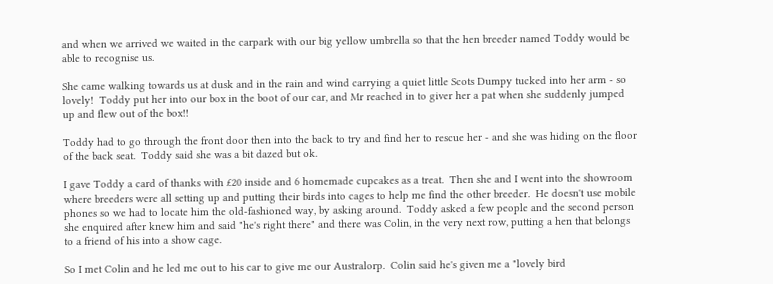and when we arrived we waited in the carpark with our big yellow umbrella so that the hen breeder named Toddy would be able to recognise us.

She came walking towards us at dusk and in the rain and wind carrying a quiet little Scots Dumpy tucked into her arm - so lovely!  Toddy put her into our box in the boot of our car, and Mr reached in to giver her a pat when she suddenly jumped up and flew out of the box!!

Toddy had to go through the front door then into the back to try and find her to rescue her - and she was hiding on the floor of the back seat.  Toddy said she was a bit dazed but ok.

I gave Toddy a card of thanks with £20 inside and 6 homemade cupcakes as a treat.  Then she and I went into the showroom where breeders were all setting up and putting their birds into cages to help me find the other breeder.  He doesn't use mobile phones so we had to locate him the old-fashioned way, by asking around.  Toddy asked a few people and the second person she enquired after knew him and said "he's right there" and there was Colin, in the very next row, putting a hen that belongs to a friend of his into a show cage.

So I met Colin and he led me out to his car to give me our Australorp.  Colin said he's given me a "lovely bird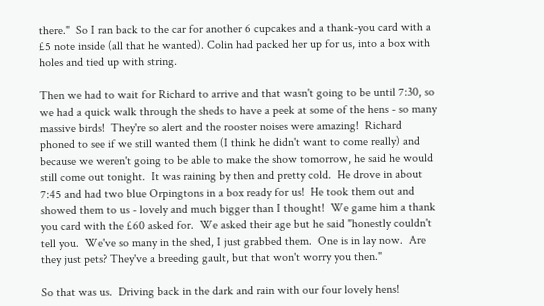there."  So I ran back to the car for another 6 cupcakes and a thank-you card with a £5 note inside (all that he wanted). Colin had packed her up for us, into a box with holes and tied up with string.

Then we had to wait for Richard to arrive and that wasn't going to be until 7:30, so we had a quick walk through the sheds to have a peek at some of the hens - so many massive birds!  They're so alert and the rooster noises were amazing!  Richard phoned to see if we still wanted them (I think he didn't want to come really) and because we weren't going to be able to make the show tomorrow, he said he would still come out tonight.  It was raining by then and pretty cold.  He drove in about 7:45 and had two blue Orpingtons in a box ready for us!  He took them out and showed them to us - lovely and much bigger than I thought!  We game him a thank you card with the £60 asked for.  We asked their age but he said "honestly couldn't tell you.  We've so many in the shed, I just grabbed them.  One is in lay now.  Are they just pets? They've a breeding gault, but that won't worry you then."

So that was us.  Driving back in the dark and rain with our four lovely hens!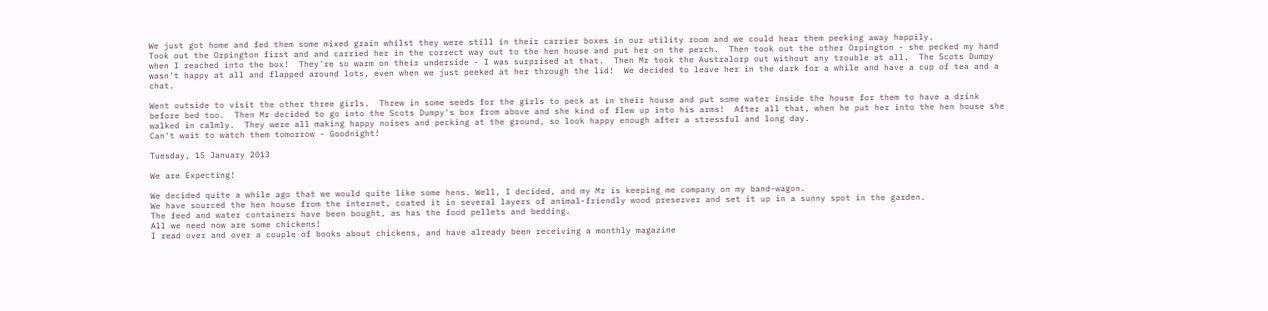We just got home and fed them some mixed grain whilst they were still in their carrier boxes in our utility room and we could hear them peeking away happily.
Took out the Orpington first and and carried her in the correct way out to the hen house and put her on the perch.  Then took out the other Orpington - she pecked my hand when I reached into the box!  They're so warm on their underside - I was surprised at that.  Then Mr took the Australorp out without any trouble at all.  The Scots Dumpy wasn't happy at all and flapped around lots, even when we just peeked at her through the lid!  We decided to leave her in the dark for a while and have a cup of tea and a chat.

Went outside to visit the other three girls.  Threw in some seeds for the girls to peck at in their house and put some water inside the house for them to have a drink before bed too.  Then Mr decided to go into the Scots Dumpy's box from above and she kind of flew up into his arms!  After all that, when he put her into the hen house she walked in calmly.  They were all making happy noises and pecking at the ground, so look happy enough after a stressful and long day.
Can't wait to watch them tomorrow - Goodnight!

Tuesday, 15 January 2013

We are Expecting!

We decided quite a while ago that we would quite like some hens. Well, I decided, and my Mr is keeping me company on my band-wagon.
We have sourced the hen house from the internet, coated it in several layers of animal-friendly wood preserver and set it up in a sunny spot in the garden.
The feed and water containers have been bought, as has the food pellets and bedding.
All we need now are some chickens!
I read over and over a couple of books about chickens, and have already been receiving a monthly magazine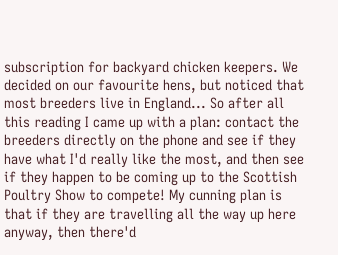subscription for backyard chicken keepers. We decided on our favourite hens, but noticed that most breeders live in England... So after all this reading I came up with a plan: contact the breeders directly on the phone and see if they have what I'd really like the most, and then see if they happen to be coming up to the Scottish Poultry Show to compete! My cunning plan is that if they are travelling all the way up here anyway, then there'd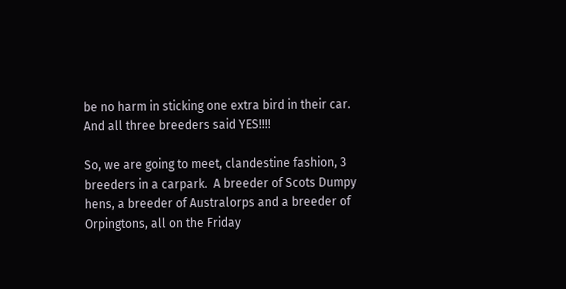be no harm in sticking one extra bird in their car.
And all three breeders said YES!!!!

So, we are going to meet, clandestine fashion, 3 breeders in a carpark.  A breeder of Scots Dumpy hens, a breeder of Australorps and a breeder of Orpingtons, all on the Friday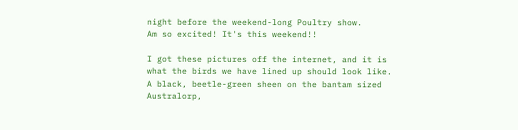night before the weekend-long Poultry show.
Am so excited! It's this weekend!!

I got these pictures off the internet, and it is what the birds we have lined up should look like. A black, beetle-green sheen on the bantam sized Australorp,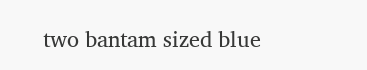two bantam sized blue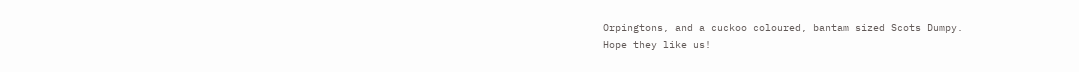Orpingtons, and a cuckoo coloured, bantam sized Scots Dumpy.
Hope they like us!